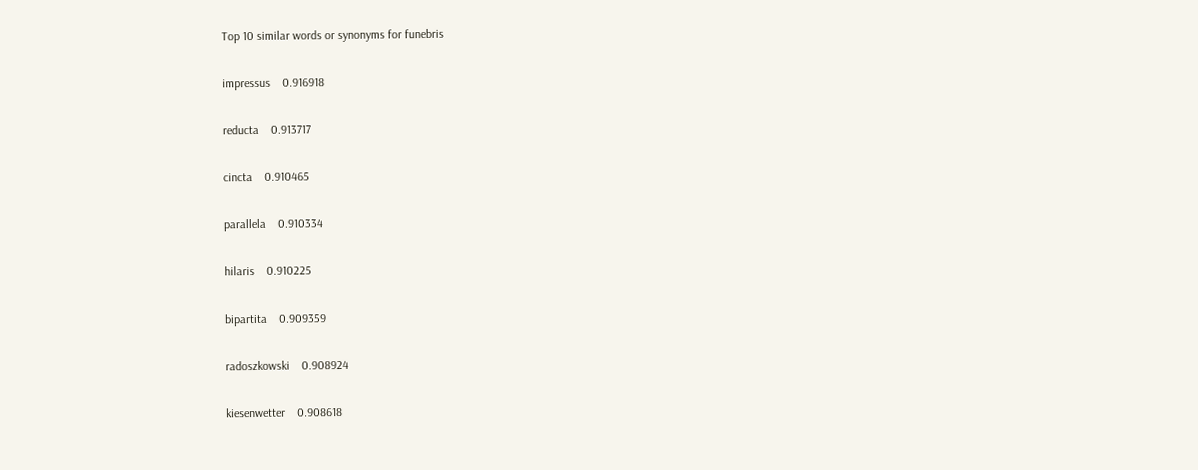Top 10 similar words or synonyms for funebris

impressus    0.916918

reducta    0.913717

cincta    0.910465

parallela    0.910334

hilaris    0.910225

bipartita    0.909359

radoszkowski    0.908924

kiesenwetter    0.908618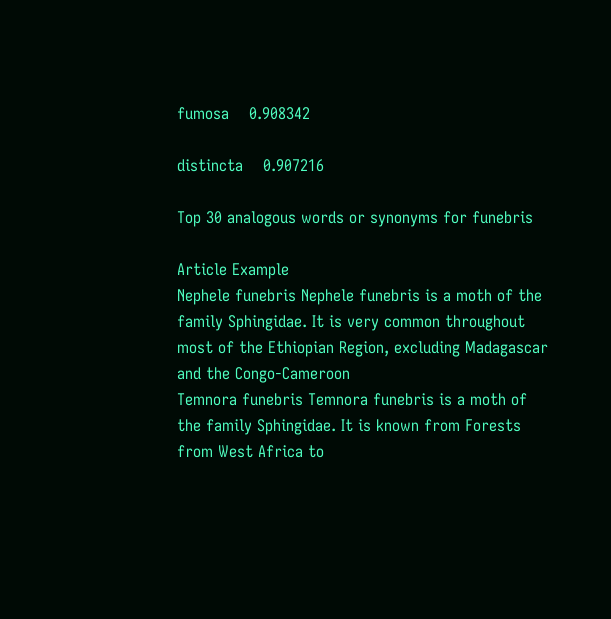fumosa    0.908342

distincta    0.907216

Top 30 analogous words or synonyms for funebris

Article Example
Nephele funebris Nephele funebris is a moth of the family Sphingidae. It is very common throughout most of the Ethiopian Region, excluding Madagascar and the Congo-Cameroon
Temnora funebris Temnora funebris is a moth of the family Sphingidae. It is known from Forests from West Africa to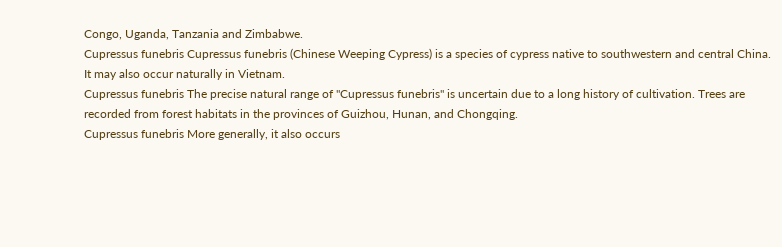Congo, Uganda, Tanzania and Zimbabwe.
Cupressus funebris Cupressus funebris (Chinese Weeping Cypress) is a species of cypress native to southwestern and central China. It may also occur naturally in Vietnam.
Cupressus funebris The precise natural range of "Cupressus funebris" is uncertain due to a long history of cultivation. Trees are recorded from forest habitats in the provinces of Guizhou, Hunan, and Chongqing.
Cupressus funebris More generally, it also occurs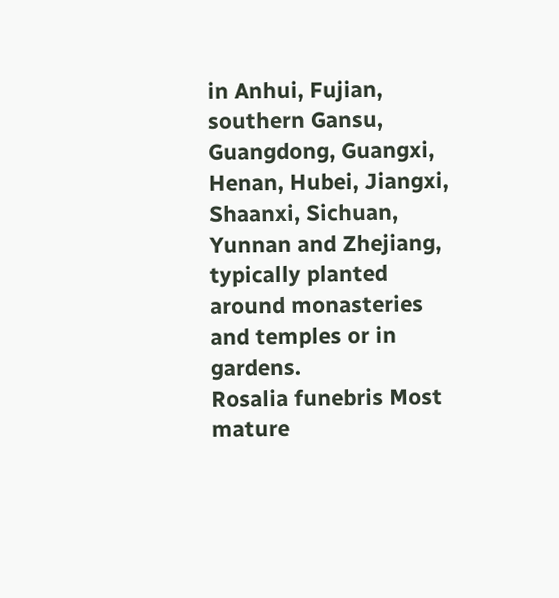in Anhui, Fujian, southern Gansu, Guangdong, Guangxi, Henan, Hubei, Jiangxi, Shaanxi, Sichuan, Yunnan and Zhejiang, typically planted around monasteries and temples or in gardens.
Rosalia funebris Most mature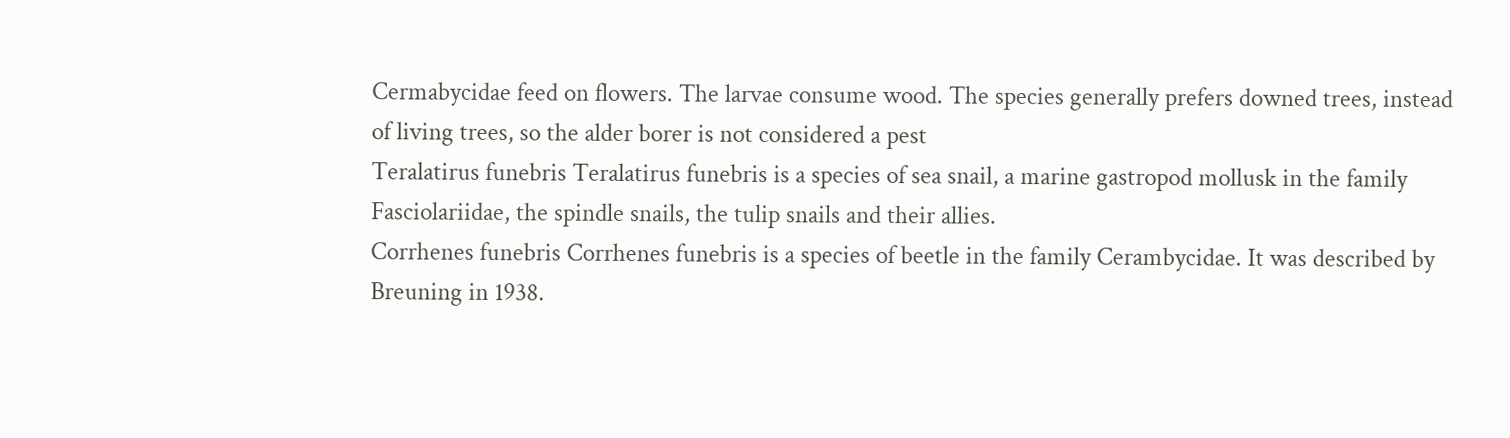Cermabycidae feed on flowers. The larvae consume wood. The species generally prefers downed trees, instead of living trees, so the alder borer is not considered a pest
Teralatirus funebris Teralatirus funebris is a species of sea snail, a marine gastropod mollusk in the family Fasciolariidae, the spindle snails, the tulip snails and their allies.
Corrhenes funebris Corrhenes funebris is a species of beetle in the family Cerambycidae. It was described by Breuning in 1938.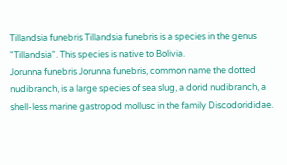Tillandsia funebris Tillandsia funebris is a species in the genus "Tillandsia". This species is native to Bolivia.
Jorunna funebris Jorunna funebris, common name the dotted nudibranch, is a large species of sea slug, a dorid nudibranch, a shell-less marine gastropod mollusc in the family Discodorididae.